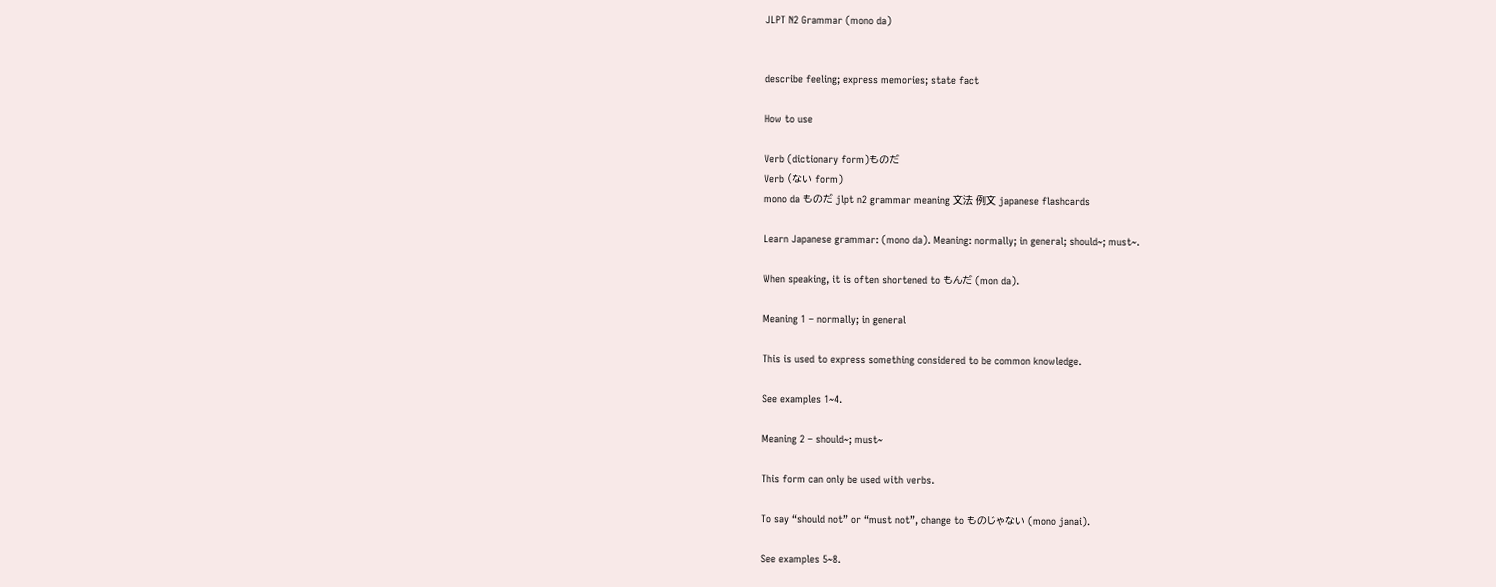JLPT N2 Grammar (mono da)


describe feeling; express memories; state fact

How to use

Verb (dictionary form)ものだ
Verb (ない form)
mono da ものだ jlpt n2 grammar meaning 文法 例文 japanese flashcards

Learn Japanese grammar: (mono da). Meaning: normally; in general; should~; must~.

When speaking, it is often shortened to もんだ (mon da).

Meaning 1 – normally; in general

This is used to express something considered to be common knowledge.

See examples 1~4.

Meaning 2 – should~; must~

This form can only be used with verbs.

To say “should not” or “must not”, change to ものじゃない (mono janai).

See examples 5~8.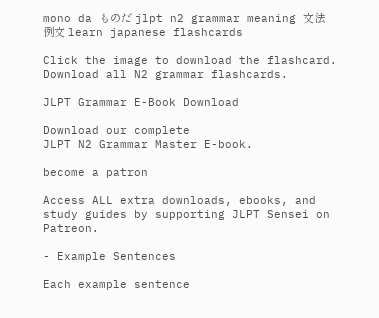mono da ものだ jlpt n2 grammar meaning 文法 例文 learn japanese flashcards

Click the image to download the flashcard.
Download all N2 grammar flashcards.

JLPT Grammar E-Book Download

Download our complete
JLPT N2 Grammar Master E-book.

become a patron

Access ALL extra downloads, ebooks, and study guides by supporting JLPT Sensei on Patreon.

- Example Sentences

Each example sentence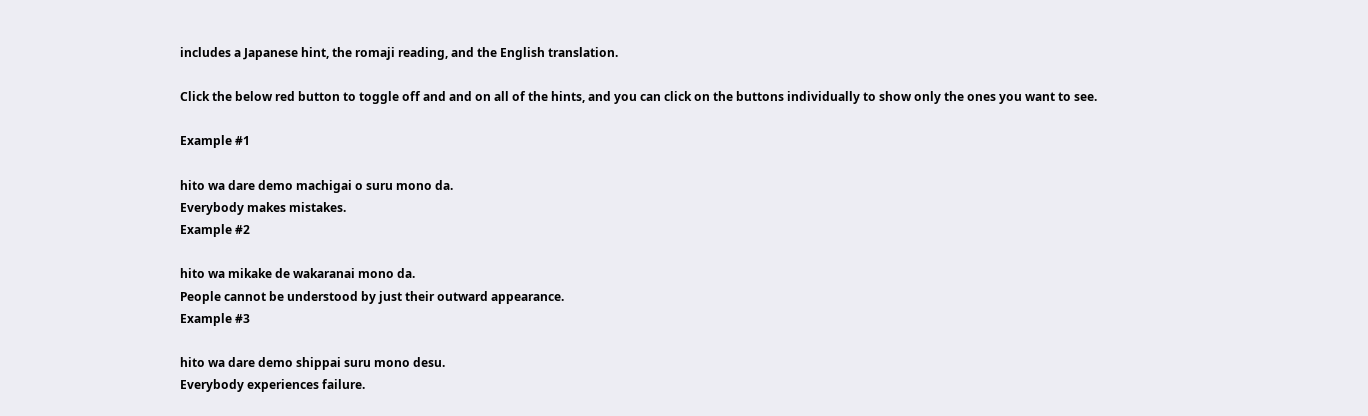includes a Japanese hint, the romaji reading, and the English translation.

Click the below red button to toggle off and and on all of the hints, and you can click on the buttons individually to show only the ones you want to see.

Example #1

hito wa dare demo machigai o suru mono da.
Everybody makes mistakes.
Example #2

hito wa mikake de wakaranai mono da.
People cannot be understood by just their outward appearance.
Example #3

hito wa dare demo shippai suru mono desu.
Everybody experiences failure.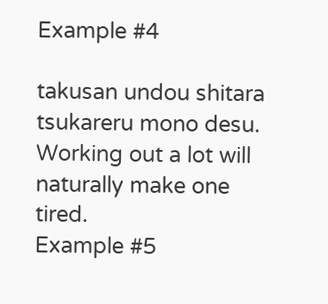Example #4

takusan undou shitara tsukareru mono desu.
Working out a lot will naturally make one tired.
Example #5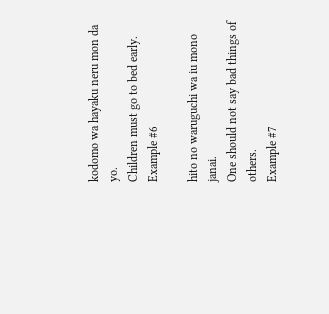kodomo wa hayaku neru mon da yo.
Children must go to bed early.
Example #6

hito no waruguchi wa iu mono janai.
One should not say bad things of others.
Example #7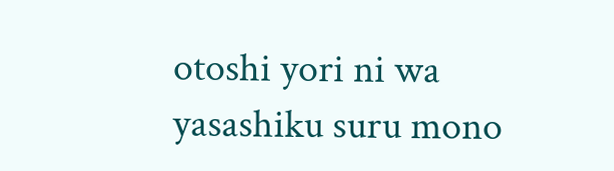otoshi yori ni wa yasashiku suru mono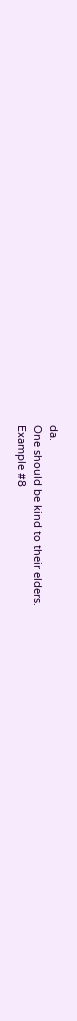da.
One should be kind to their elders.
Example #8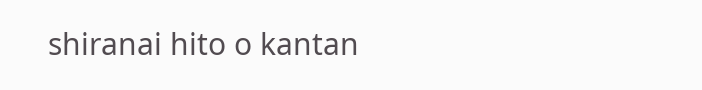shiranai hito o kantan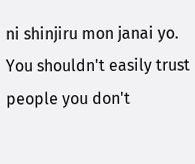ni shinjiru mon janai yo.
You shouldn't easily trust people you don't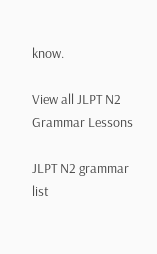know.

View all JLPT N2 Grammar Lessons

JLPT N2 grammar list